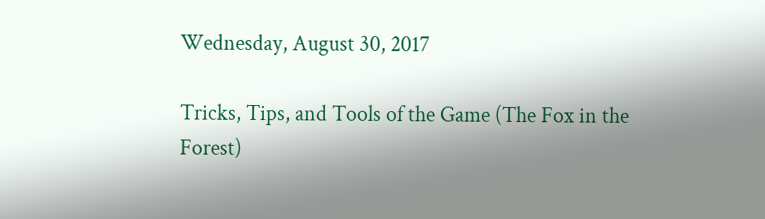Wednesday, August 30, 2017

Tricks, Tips, and Tools of the Game (The Fox in the Forest)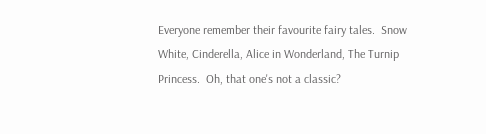Everyone remember their favourite fairy tales.  Snow White, Cinderella, Alice in Wonderland, The Turnip Princess.  Oh, that one's not a classic?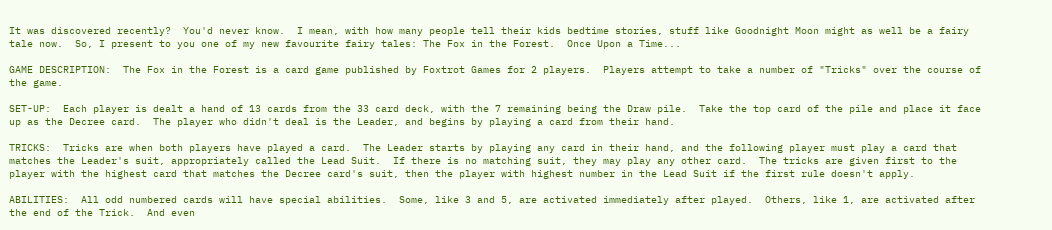It was discovered recently?  You'd never know.  I mean, with how many people tell their kids bedtime stories, stuff like Goodnight Moon might as well be a fairy tale now.  So, I present to you one of my new favourite fairy tales: The Fox in the Forest.  Once Upon a Time...

GAME DESCRIPTION:  The Fox in the Forest is a card game published by Foxtrot Games for 2 players.  Players attempt to take a number of "Tricks" over the course of the game.

SET-UP:  Each player is dealt a hand of 13 cards from the 33 card deck, with the 7 remaining being the Draw pile.  Take the top card of the pile and place it face up as the Decree card.  The player who didn't deal is the Leader, and begins by playing a card from their hand.

TRICKS:  Tricks are when both players have played a card.  The Leader starts by playing any card in their hand, and the following player must play a card that matches the Leader's suit, appropriately called the Lead Suit.  If there is no matching suit, they may play any other card.  The tricks are given first to the player with the highest card that matches the Decree card's suit, then the player with highest number in the Lead Suit if the first rule doesn't apply.

ABILITIES:  All odd numbered cards will have special abilities.  Some, like 3 and 5, are activated immediately after played.  Others, like 1, are activated after the end of the Trick.  And even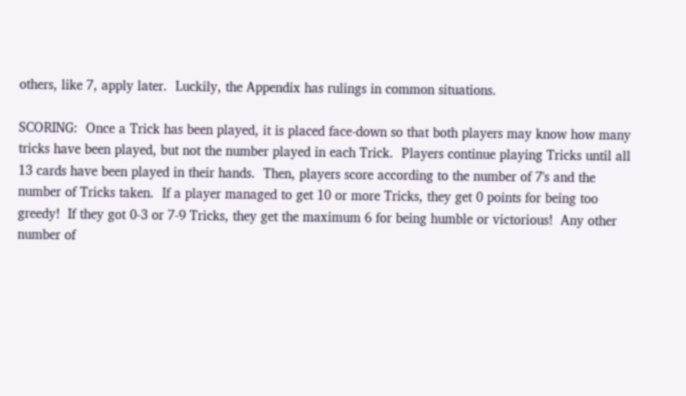others, like 7, apply later.  Luckily, the Appendix has rulings in common situations.

SCORING:  Once a Trick has been played, it is placed face-down so that both players may know how many tricks have been played, but not the number played in each Trick.  Players continue playing Tricks until all 13 cards have been played in their hands.  Then, players score according to the number of 7's and the number of Tricks taken.  If a player managed to get 10 or more Tricks, they get 0 points for being too greedy!  If they got 0-3 or 7-9 Tricks, they get the maximum 6 for being humble or victorious!  Any other number of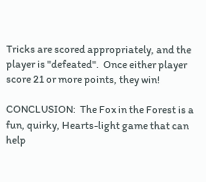Tricks are scored appropriately, and the player is "defeated".  Once either player score 21 or more points, they win!

CONCLUSION:  The Fox in the Forest is a fun, quirky, Hearts-light game that can help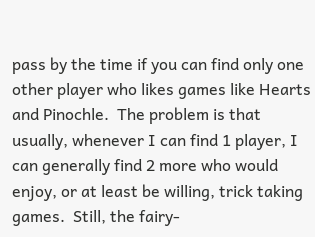pass by the time if you can find only one other player who likes games like Hearts and Pinochle.  The problem is that usually, whenever I can find 1 player, I can generally find 2 more who would enjoy, or at least be willing, trick taking games.  Still, the fairy-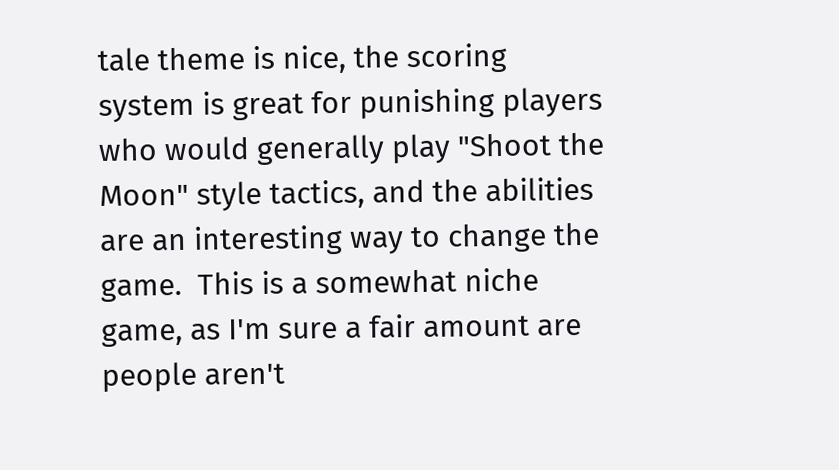tale theme is nice, the scoring system is great for punishing players who would generally play "Shoot the Moon" style tactics, and the abilities are an interesting way to change the game.  This is a somewhat niche game, as I'm sure a fair amount are people aren't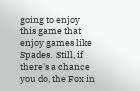going to enjoy this game that enjoy games like Spades.  Still, if there's a chance you do, the Fox in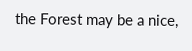the Forest may be a nice,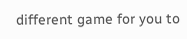different game for you to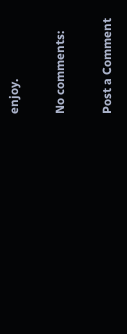enjoy.

No comments:

Post a Comment